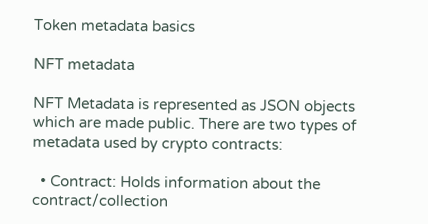Token metadata basics

NFT metadata

NFT Metadata is represented as JSON objects which are made public. There are two types of metadata used by crypto contracts:

  • Contract: Holds information about the contract/collection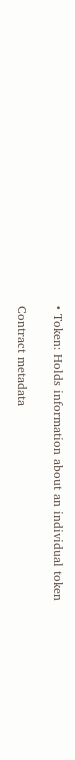• Token: Holds information about an individual token

Contract metadata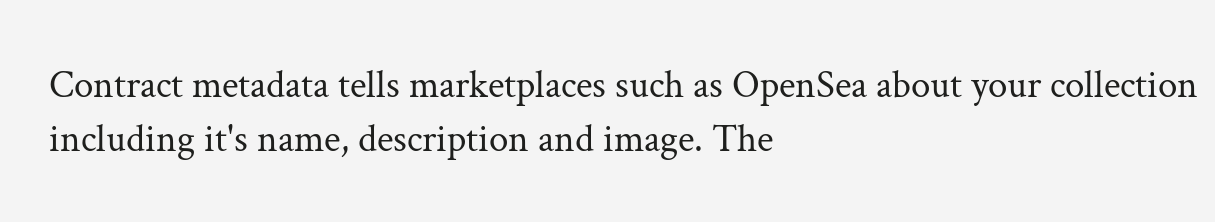Contract metadata tells marketplaces such as OpenSea about your collection including it's name, description and image. The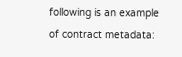following is an example of contract metadata: